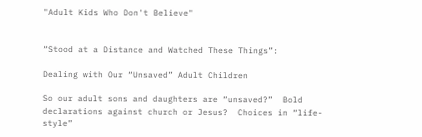"Adult Kids Who Don't Believe"


“Stood at a Distance and Watched These Things”:

Dealing with Our “Unsaved” Adult Children

So our adult sons and daughters are “unsaved?”  Bold declarations against church or Jesus?  Choices in “life-style”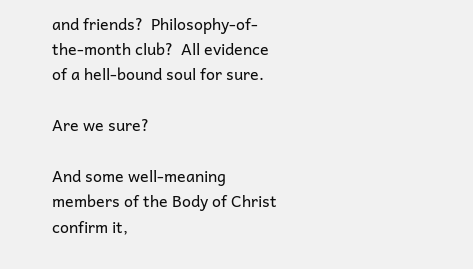and friends?  Philosophy-of-the-month club?  All evidence of a hell-bound soul for sure.

Are we sure?

And some well-meaning members of the Body of Christ confirm it,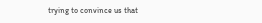trying to convince us that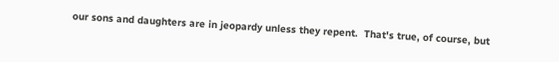our sons and daughters are in jeopardy unless they repent.  That's true, of course, but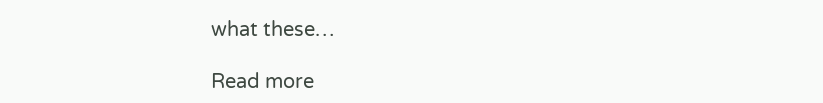what these…

Read more